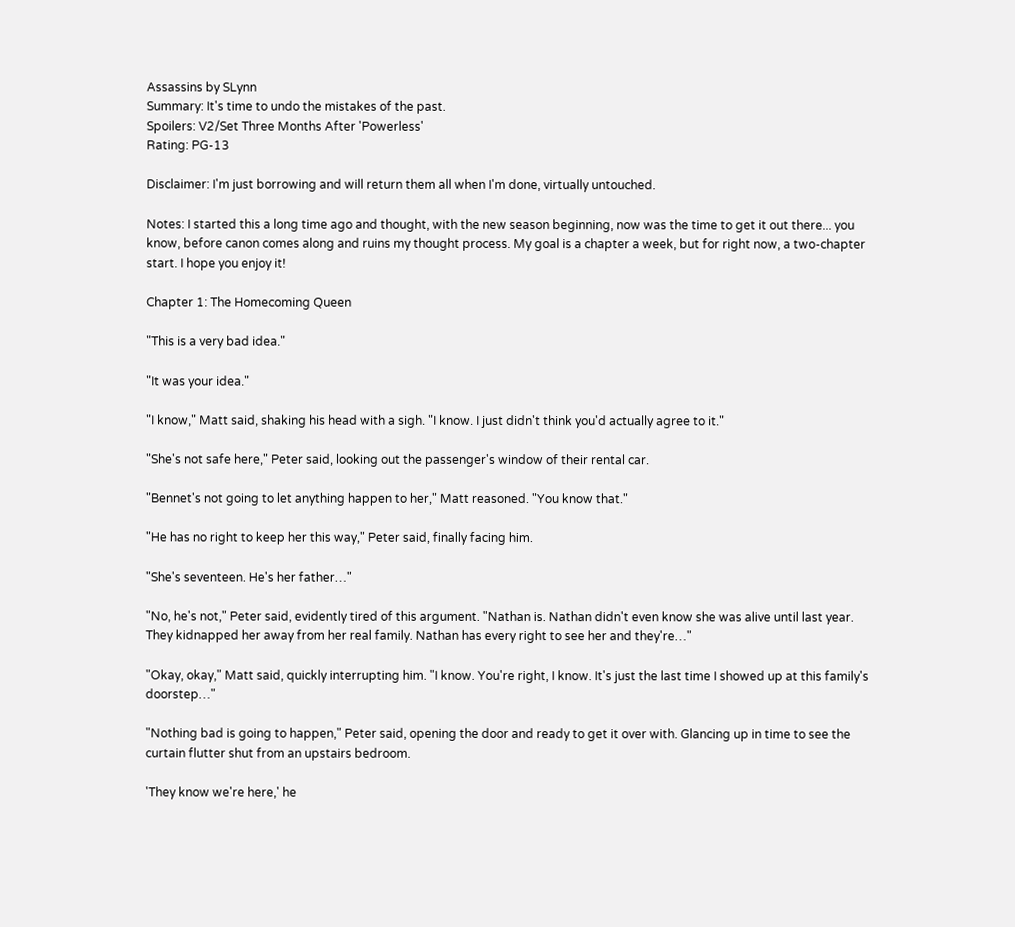Assassins by SLynn
Summary: It's time to undo the mistakes of the past.
Spoilers: V2/Set Three Months After 'Powerless'
Rating: PG-13

Disclaimer: I'm just borrowing and will return them all when I'm done, virtually untouched.

Notes: I started this a long time ago and thought, with the new season beginning, now was the time to get it out there... you know, before canon comes along and ruins my thought process. My goal is a chapter a week, but for right now, a two-chapter start. I hope you enjoy it!

Chapter 1: The Homecoming Queen

"This is a very bad idea."

"It was your idea."

"I know," Matt said, shaking his head with a sigh. "I know. I just didn't think you'd actually agree to it."

"She's not safe here," Peter said, looking out the passenger's window of their rental car.

"Bennet's not going to let anything happen to her," Matt reasoned. "You know that."

"He has no right to keep her this way," Peter said, finally facing him.

"She's seventeen. He's her father…"

"No, he's not," Peter said, evidently tired of this argument. "Nathan is. Nathan didn't even know she was alive until last year. They kidnapped her away from her real family. Nathan has every right to see her and they're…"

"Okay, okay," Matt said, quickly interrupting him. "I know. You're right, I know. It's just the last time I showed up at this family's doorstep…"

"Nothing bad is going to happen," Peter said, opening the door and ready to get it over with. Glancing up in time to see the curtain flutter shut from an upstairs bedroom.

'They know we're here,' he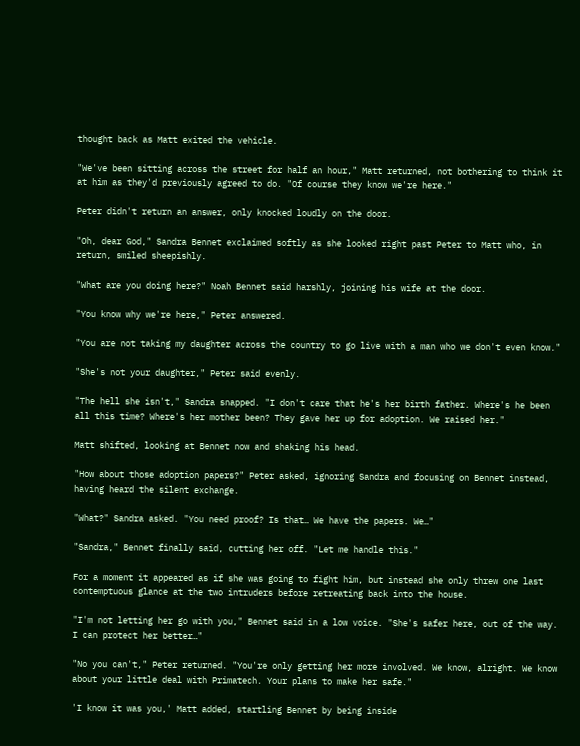thought back as Matt exited the vehicle.

"We've been sitting across the street for half an hour," Matt returned, not bothering to think it at him as they'd previously agreed to do. "Of course they know we're here."

Peter didn't return an answer, only knocked loudly on the door.

"Oh, dear God," Sandra Bennet exclaimed softly as she looked right past Peter to Matt who, in return, smiled sheepishly.

"What are you doing here?" Noah Bennet said harshly, joining his wife at the door.

"You know why we're here," Peter answered.

"You are not taking my daughter across the country to go live with a man who we don't even know."

"She's not your daughter," Peter said evenly.

"The hell she isn't," Sandra snapped. "I don't care that he's her birth father. Where's he been all this time? Where's her mother been? They gave her up for adoption. We raised her."

Matt shifted, looking at Bennet now and shaking his head.

"How about those adoption papers?" Peter asked, ignoring Sandra and focusing on Bennet instead, having heard the silent exchange.

"What?" Sandra asked. "You need proof? Is that… We have the papers. We…"

"Sandra," Bennet finally said, cutting her off. "Let me handle this."

For a moment it appeared as if she was going to fight him, but instead she only threw one last contemptuous glance at the two intruders before retreating back into the house.

"I'm not letting her go with you," Bennet said in a low voice. "She's safer here, out of the way. I can protect her better…"

"No you can't," Peter returned. "You're only getting her more involved. We know, alright. We know about your little deal with Primatech. Your plans to make her safe."

'I know it was you,' Matt added, startling Bennet by being inside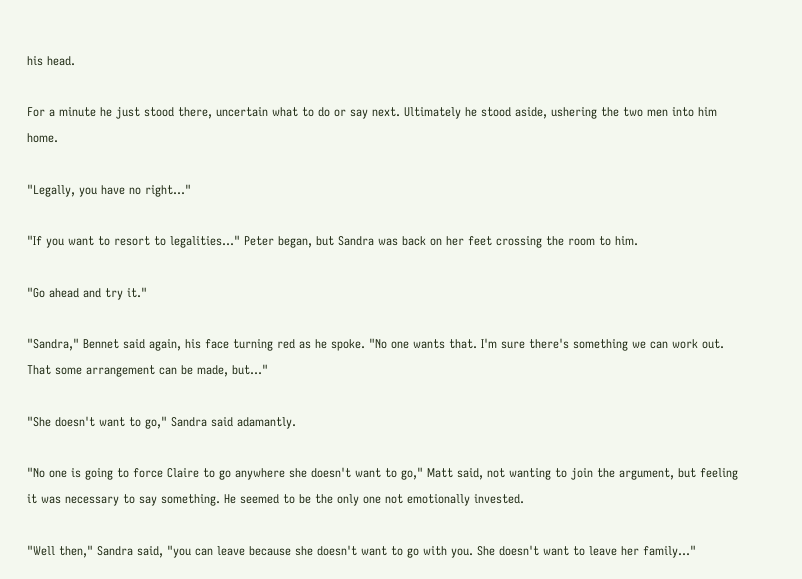his head.

For a minute he just stood there, uncertain what to do or say next. Ultimately he stood aside, ushering the two men into him home.

"Legally, you have no right…"

"If you want to resort to legalities…" Peter began, but Sandra was back on her feet crossing the room to him.

"Go ahead and try it."

"Sandra," Bennet said again, his face turning red as he spoke. "No one wants that. I'm sure there's something we can work out. That some arrangement can be made, but…"

"She doesn't want to go," Sandra said adamantly.

"No one is going to force Claire to go anywhere she doesn't want to go," Matt said, not wanting to join the argument, but feeling it was necessary to say something. He seemed to be the only one not emotionally invested.

"Well then," Sandra said, "you can leave because she doesn't want to go with you. She doesn't want to leave her family…"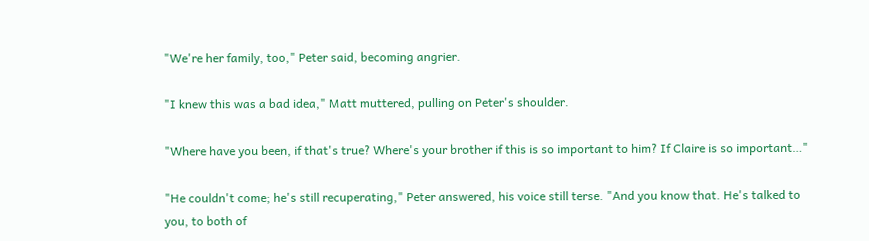"We're her family, too," Peter said, becoming angrier.

"I knew this was a bad idea," Matt muttered, pulling on Peter's shoulder.

"Where have you been, if that's true? Where's your brother if this is so important to him? If Claire is so important…"

"He couldn't come; he's still recuperating," Peter answered, his voice still terse. "And you know that. He's talked to you, to both of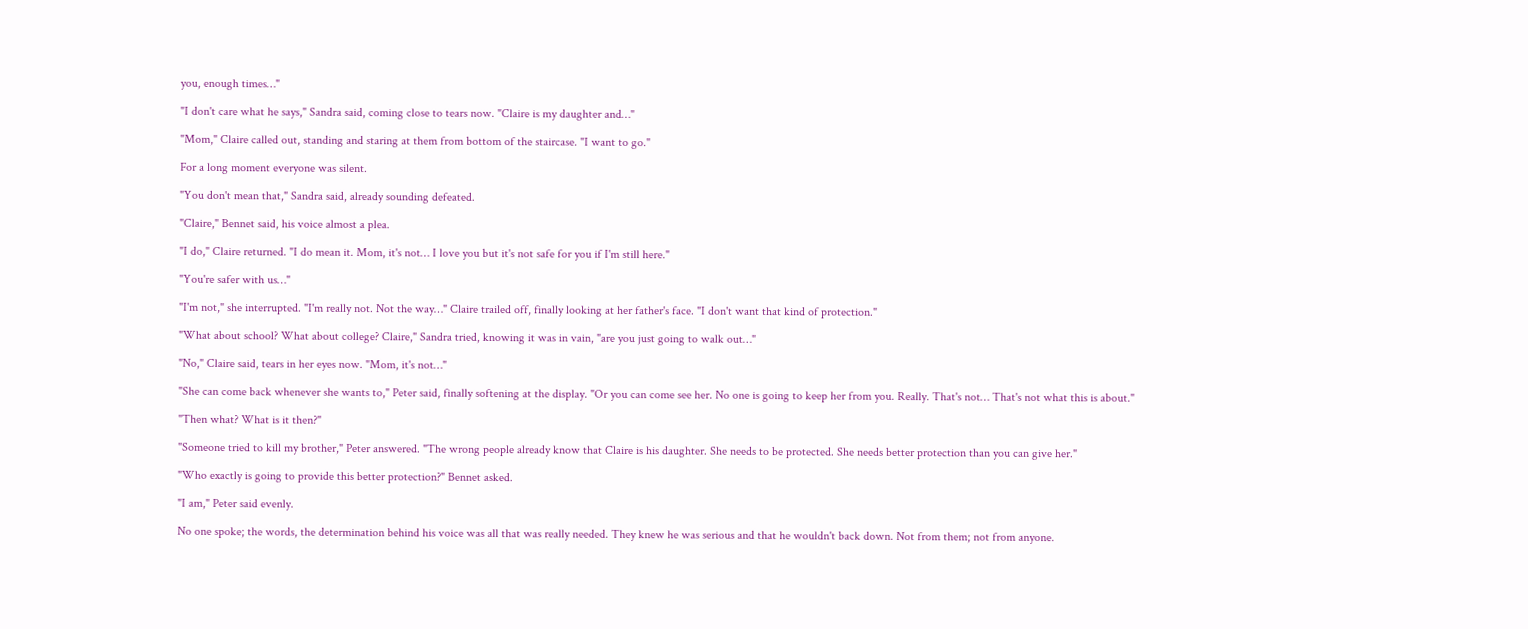you, enough times…"

"I don't care what he says," Sandra said, coming close to tears now. "Claire is my daughter and…"

"Mom," Claire called out, standing and staring at them from bottom of the staircase. "I want to go."

For a long moment everyone was silent.

"You don't mean that," Sandra said, already sounding defeated.

"Claire," Bennet said, his voice almost a plea.

"I do," Claire returned. "I do mean it. Mom, it's not… I love you but it's not safe for you if I'm still here."

"You're safer with us…"

"I'm not," she interrupted. "I'm really not. Not the way…" Claire trailed off, finally looking at her father's face. "I don't want that kind of protection."

"What about school? What about college? Claire," Sandra tried, knowing it was in vain, "are you just going to walk out…"

"No," Claire said, tears in her eyes now. "Mom, it's not…"

"She can come back whenever she wants to," Peter said, finally softening at the display. "Or you can come see her. No one is going to keep her from you. Really. That's not… That's not what this is about."

"Then what? What is it then?"

"Someone tried to kill my brother," Peter answered. "The wrong people already know that Claire is his daughter. She needs to be protected. She needs better protection than you can give her."

"Who exactly is going to provide this better protection?" Bennet asked.

"I am," Peter said evenly.

No one spoke; the words, the determination behind his voice was all that was really needed. They knew he was serious and that he wouldn't back down. Not from them; not from anyone.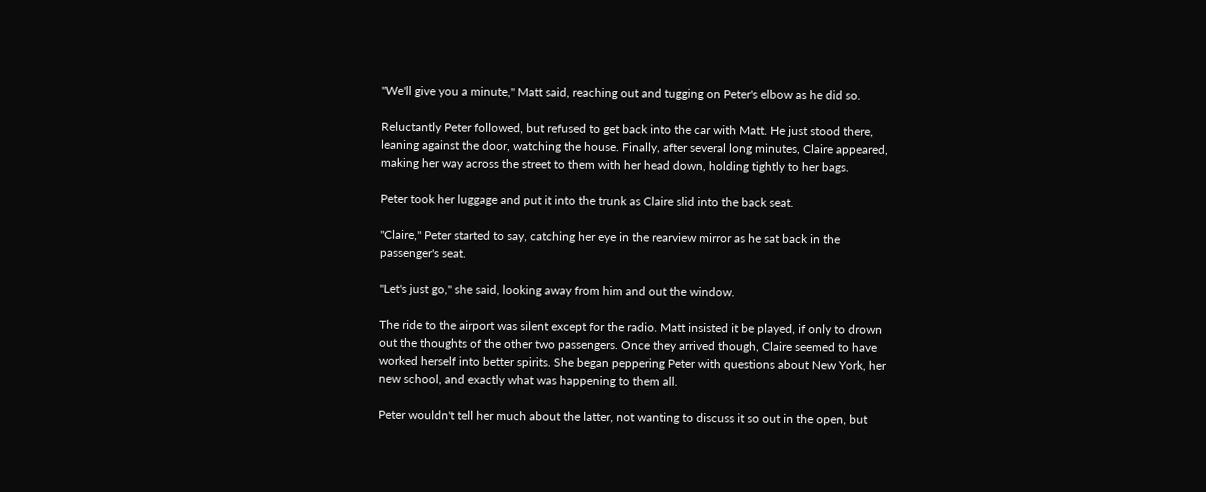"We'll give you a minute," Matt said, reaching out and tugging on Peter's elbow as he did so.

Reluctantly Peter followed, but refused to get back into the car with Matt. He just stood there, leaning against the door, watching the house. Finally, after several long minutes, Claire appeared, making her way across the street to them with her head down, holding tightly to her bags.

Peter took her luggage and put it into the trunk as Claire slid into the back seat.

"Claire," Peter started to say, catching her eye in the rearview mirror as he sat back in the passenger's seat.

"Let's just go," she said, looking away from him and out the window.

The ride to the airport was silent except for the radio. Matt insisted it be played, if only to drown out the thoughts of the other two passengers. Once they arrived though, Claire seemed to have worked herself into better spirits. She began peppering Peter with questions about New York, her new school, and exactly what was happening to them all.

Peter wouldn't tell her much about the latter, not wanting to discuss it so out in the open, but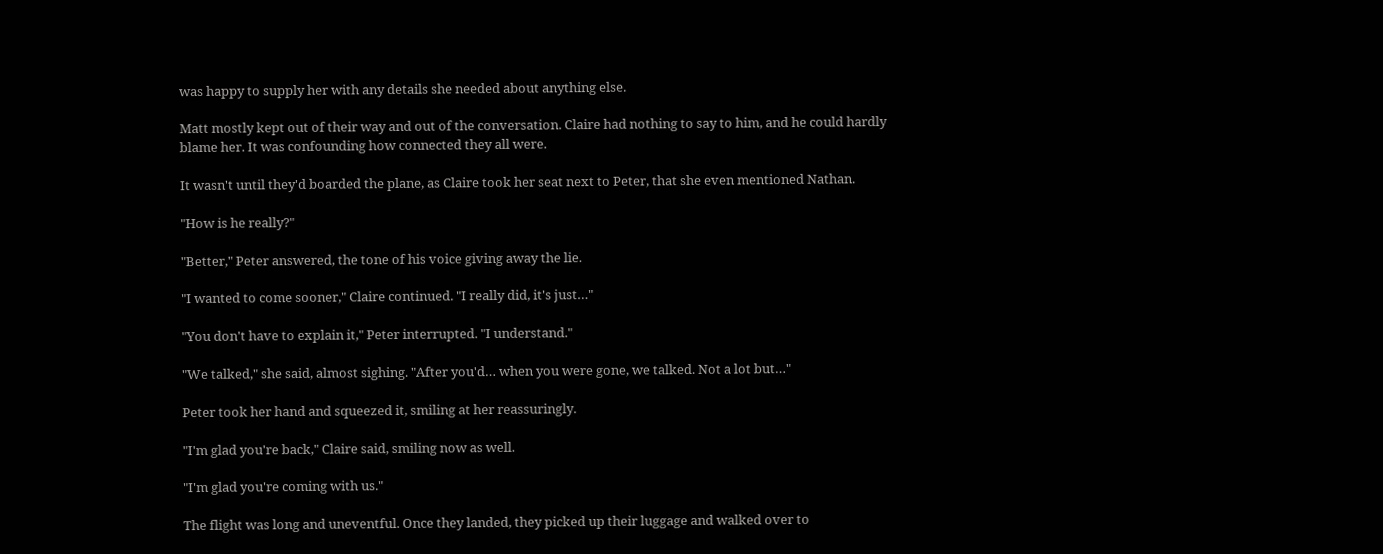was happy to supply her with any details she needed about anything else.

Matt mostly kept out of their way and out of the conversation. Claire had nothing to say to him, and he could hardly blame her. It was confounding how connected they all were.

It wasn't until they'd boarded the plane, as Claire took her seat next to Peter, that she even mentioned Nathan.

"How is he really?"

"Better," Peter answered, the tone of his voice giving away the lie.

"I wanted to come sooner," Claire continued. "I really did, it's just…"

"You don't have to explain it," Peter interrupted. "I understand."

"We talked," she said, almost sighing. "After you'd… when you were gone, we talked. Not a lot but…"

Peter took her hand and squeezed it, smiling at her reassuringly.

"I'm glad you're back," Claire said, smiling now as well.

"I'm glad you're coming with us."

The flight was long and uneventful. Once they landed, they picked up their luggage and walked over to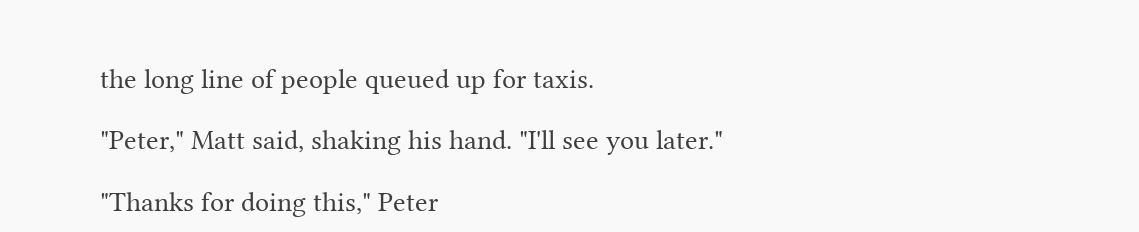the long line of people queued up for taxis.

"Peter," Matt said, shaking his hand. "I'll see you later."

"Thanks for doing this," Peter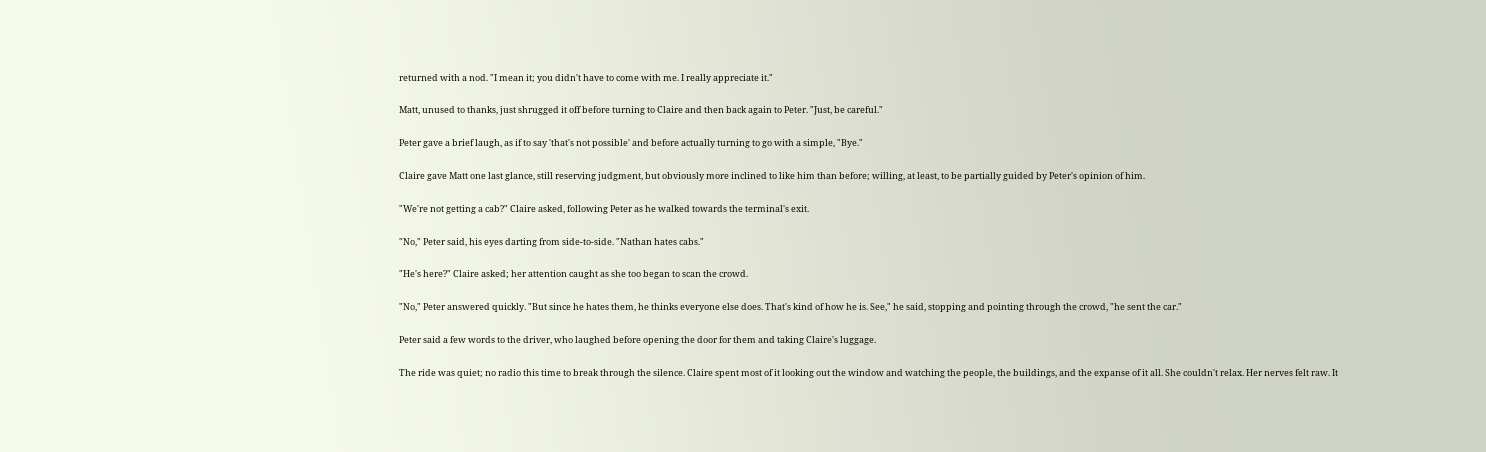returned with a nod. "I mean it; you didn't have to come with me. I really appreciate it."

Matt, unused to thanks, just shrugged it off before turning to Claire and then back again to Peter. "Just, be careful."

Peter gave a brief laugh, as if to say 'that's not possible' and before actually turning to go with a simple, "Bye."

Claire gave Matt one last glance, still reserving judgment, but obviously more inclined to like him than before; willing, at least, to be partially guided by Peter's opinion of him.

"We're not getting a cab?" Claire asked, following Peter as he walked towards the terminal's exit.

"No," Peter said, his eyes darting from side-to-side. "Nathan hates cabs."

"He's here?" Claire asked; her attention caught as she too began to scan the crowd.

"No," Peter answered quickly. "But since he hates them, he thinks everyone else does. That's kind of how he is. See," he said, stopping and pointing through the crowd, "he sent the car."

Peter said a few words to the driver, who laughed before opening the door for them and taking Claire's luggage.

The ride was quiet; no radio this time to break through the silence. Claire spent most of it looking out the window and watching the people, the buildings, and the expanse of it all. She couldn't relax. Her nerves felt raw. It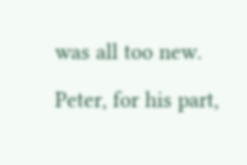was all too new.

Peter, for his part,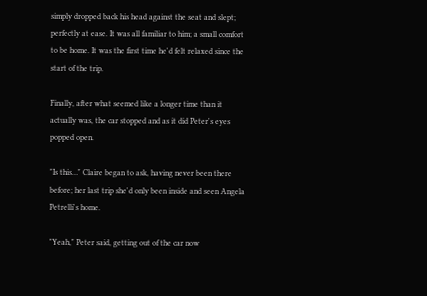simply dropped back his head against the seat and slept; perfectly at ease. It was all familiar to him; a small comfort to be home. It was the first time he'd felt relaxed since the start of the trip.

Finally, after what seemed like a longer time than it actually was, the car stopped and as it did Peter's eyes popped open.

"Is this…" Claire began to ask, having never been there before; her last trip she'd only been inside and seen Angela Petrelli's home.

"Yeah," Peter said, getting out of the car now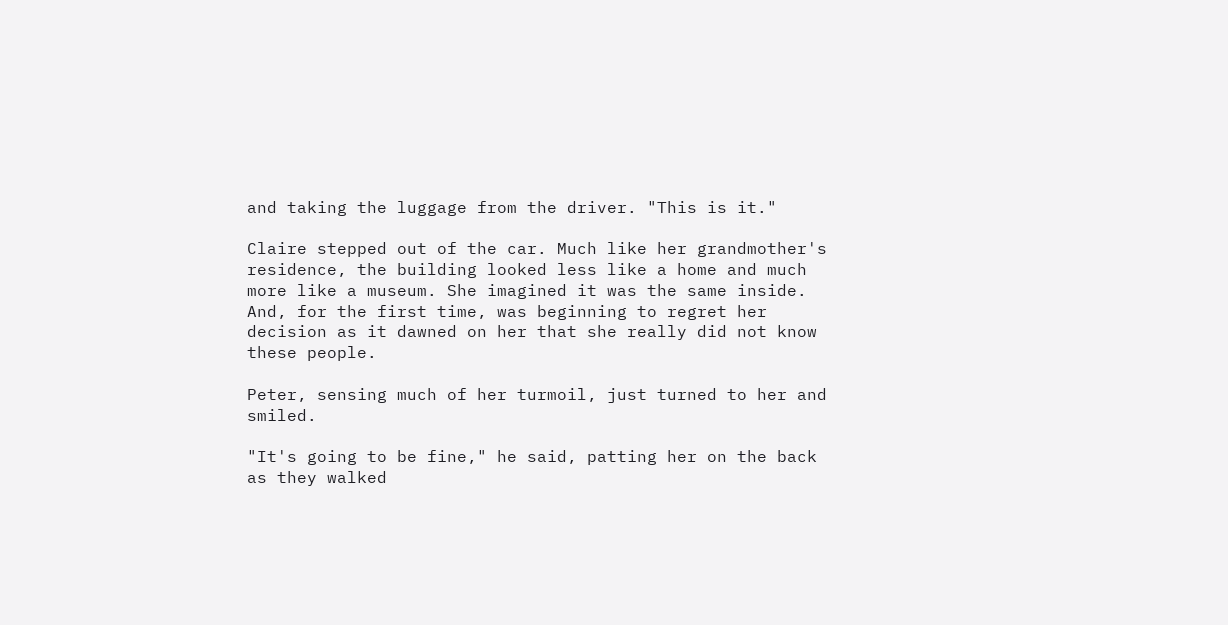and taking the luggage from the driver. "This is it."

Claire stepped out of the car. Much like her grandmother's residence, the building looked less like a home and much more like a museum. She imagined it was the same inside. And, for the first time, was beginning to regret her decision as it dawned on her that she really did not know these people.

Peter, sensing much of her turmoil, just turned to her and smiled.

"It's going to be fine," he said, patting her on the back as they walked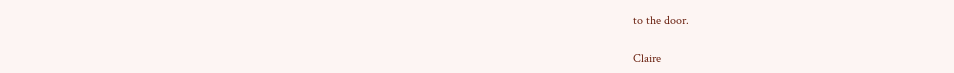to the door.

Claire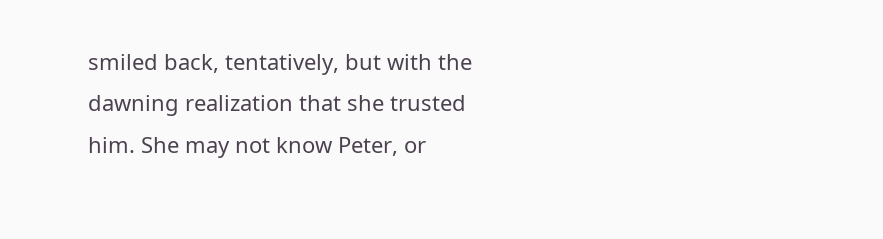smiled back, tentatively, but with the dawning realization that she trusted him. She may not know Peter, or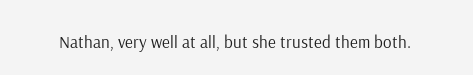Nathan, very well at all, but she trusted them both.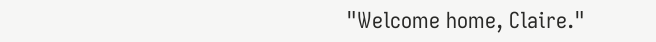"Welcome home, Claire."